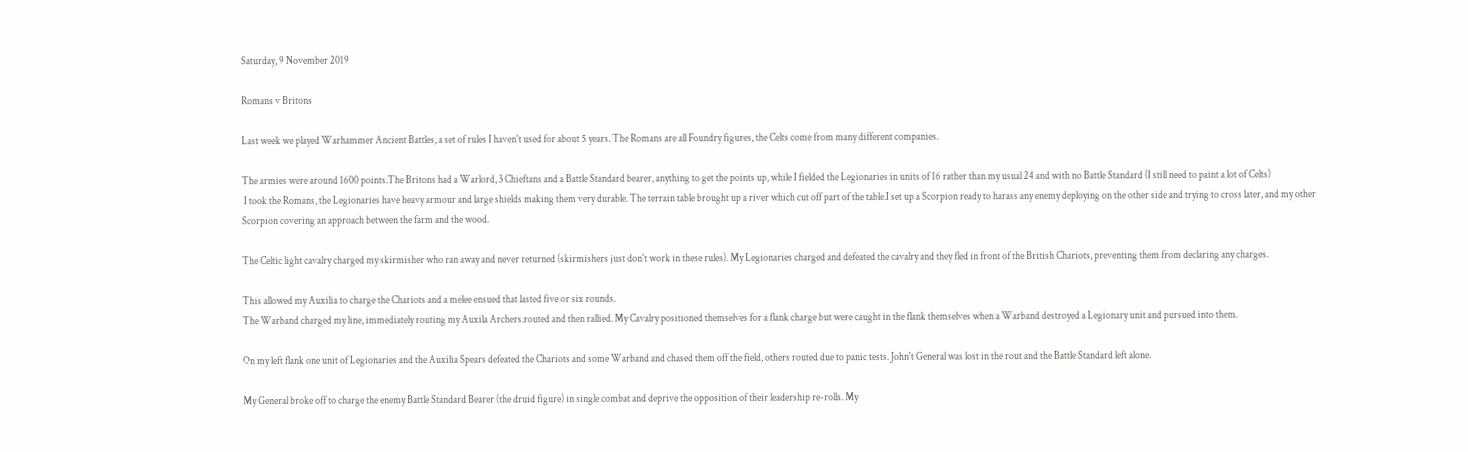Saturday, 9 November 2019

Romans v Britons

Last week we played Warhammer Ancient Battles, a set of rules I haven't used for about 5 years. The Romans are all Foundry figures, the Celts come from many different companies.

The armies were around 1600 points.The Britons had a Warlord, 3 Chieftans and a Battle Standard bearer, anything to get the points up, while I fielded the Legionaries in units of 16 rather than my usual 24 and with no Battle Standard (I still need to paint a lot of Celts)
 I took the Romans, the Legionaries have heavy armour and large shields making them very durable. The terrain table brought up a river which cut off part of the table.I set up a Scorpion ready to harass any enemy deploying on the other side and trying to cross later, and my other Scorpion covering an approach between the farm and the wood.

The Celtic light cavalry charged my skirmisher who ran away and never returned (skirmishers just don't work in these rules). My Legionaries charged and defeated the cavalry and they fled in front of the British Chariots, preventing them from declaring any charges.

This allowed my Auxilia to charge the Chariots and a melee ensued that lasted five or six rounds.
The Warband charged my line, immediately routing my Auxila Archers.routed and then rallied. My Cavalry positioned themselves for a flank charge but were caught in the flank themselves when a Warband destroyed a Legionary unit and pursued into them.

On my left flank one unit of Legionaries and the Auxilia Spears defeated the Chariots and some Warband and chased them off the field, others routed due to panic tests. John't General was lost in the rout and the Battle Standard left alone.

My General broke off to charge the enemy Battle Standard Bearer (the druid figure) in single combat and deprive the opposition of their leadership re-rolls. My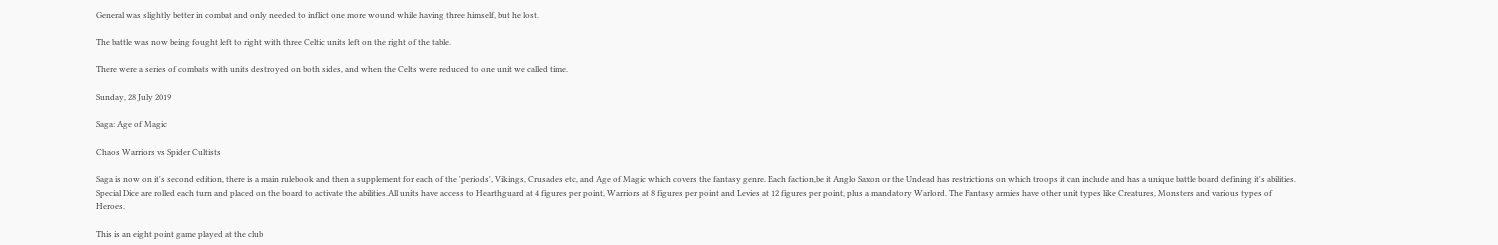General was slightly better in combat and only needed to inflict one more wound while having three himself, but he lost.

The battle was now being fought left to right with three Celtic units left on the right of the table.

There were a series of combats with units destroyed on both sides, and when the Celts were reduced to one unit we called time.

Sunday, 28 July 2019

Saga: Age of Magic

Chaos Warriors vs Spider Cultists

Saga is now on it's second edition, there is a main rulebook and then a supplement for each of the 'periods', Vikings, Crusades etc, and Age of Magic which covers the fantasy genre. Each faction,be it Anglo Saxon or the Undead has restrictions on which troops it can include and has a unique battle board defining it's abilities. Special Dice are rolled each turn and placed on the board to activate the abilities.All units have access to Hearthguard at 4 figures per point, Warriors at 8 figures per point and Levies at 12 figures per point, plus a mandatory Warlord. The Fantasy armies have other unit types like Creatures, Monsters and various types of Heroes.

This is an eight point game played at the club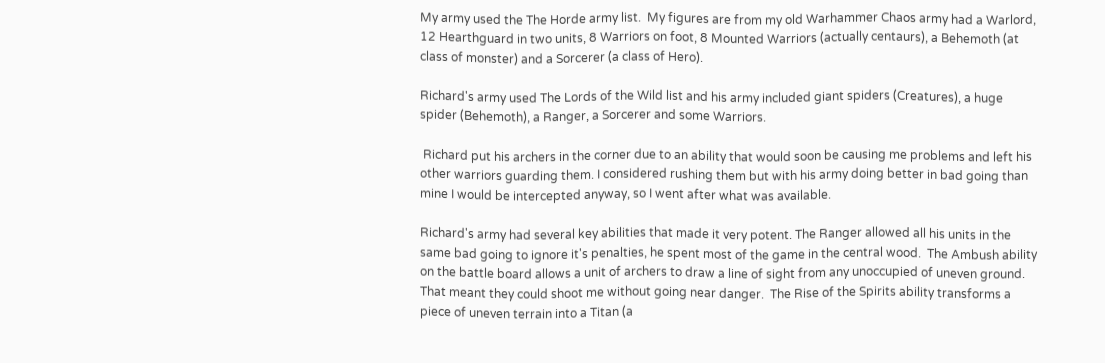My army used the The Horde army list.  My figures are from my old Warhammer Chaos army had a Warlord, 12 Hearthguard in two units, 8 Warriors on foot, 8 Mounted Warriors (actually centaurs), a Behemoth (at class of monster) and a Sorcerer (a class of Hero).

Richard's army used The Lords of the Wild list and his army included giant spiders (Creatures), a huge spider (Behemoth), a Ranger, a Sorcerer and some Warriors.

 Richard put his archers in the corner due to an ability that would soon be causing me problems and left his other warriors guarding them. I considered rushing them but with his army doing better in bad going than mine I would be intercepted anyway, so I went after what was available.

Richard's army had several key abilities that made it very potent. The Ranger allowed all his units in the same bad going to ignore it's penalties, he spent most of the game in the central wood.  The Ambush ability on the battle board allows a unit of archers to draw a line of sight from any unoccupied of uneven ground. That meant they could shoot me without going near danger.  The Rise of the Spirits ability transforms a piece of uneven terrain into a Titan (a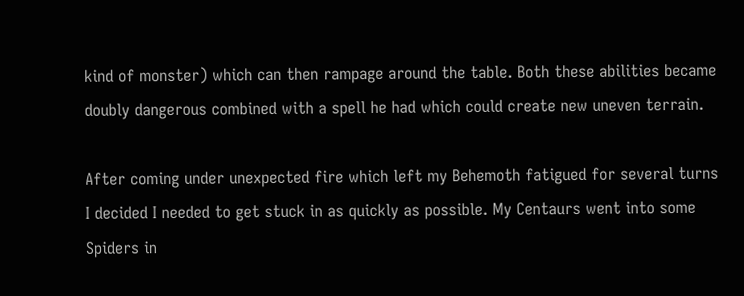kind of monster) which can then rampage around the table. Both these abilities became doubly dangerous combined with a spell he had which could create new uneven terrain.

After coming under unexpected fire which left my Behemoth fatigued for several turns I decided I needed to get stuck in as quickly as possible. My Centaurs went into some Spiders in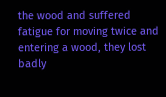the wood and suffered fatigue for moving twice and entering a wood, they lost badly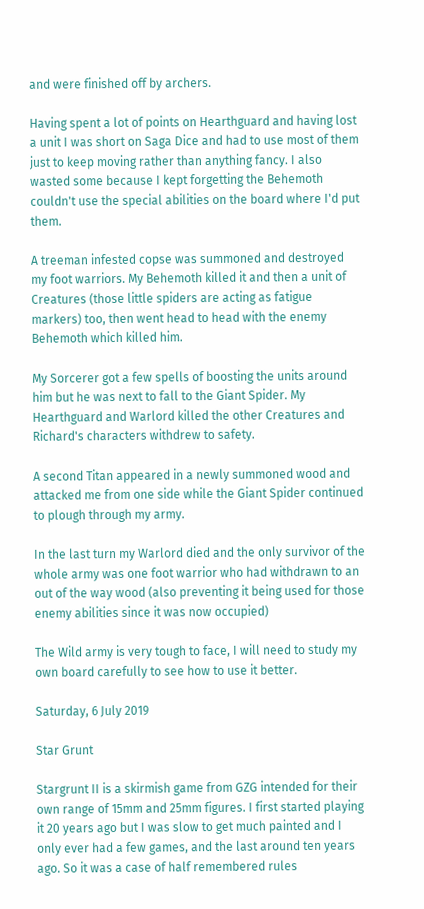and were finished off by archers.

Having spent a lot of points on Hearthguard and having lost a unit I was short on Saga Dice and had to use most of them just to keep moving rather than anything fancy. I also wasted some because I kept forgetting the Behemoth couldn't use the special abilities on the board where I'd put them.

A treeman infested copse was summoned and destroyed my foot warriors. My Behemoth killed it and then a unit of Creatures (those little spiders are acting as fatigue markers) too, then went head to head with the enemy Behemoth which killed him.

My Sorcerer got a few spells of boosting the units around him but he was next to fall to the Giant Spider. My Hearthguard and Warlord killed the other Creatures and Richard's characters withdrew to safety.

A second Titan appeared in a newly summoned wood and attacked me from one side while the Giant Spider continued to plough through my army.

In the last turn my Warlord died and the only survivor of the whole army was one foot warrior who had withdrawn to an out of the way wood (also preventing it being used for those enemy abilities since it was now occupied)

The Wild army is very tough to face, I will need to study my own board carefully to see how to use it better.

Saturday, 6 July 2019

Star Grunt

Stargrunt II is a skirmish game from GZG intended for their own range of 15mm and 25mm figures. I first started playing it 20 years ago but I was slow to get much painted and I only ever had a few games, and the last around ten years ago. So it was a case of half remembered rules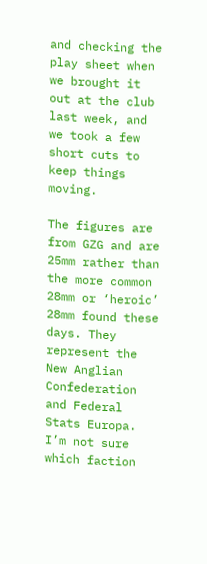and checking the play sheet when we brought it out at the club last week, and we took a few short cuts to keep things moving.

The figures are from GZG and are 25mm rather than the more common 28mm or ‘heroic’ 28mm found these days. They represent the New Anglian Confederation and Federal Stats Europa. I’m not sure which faction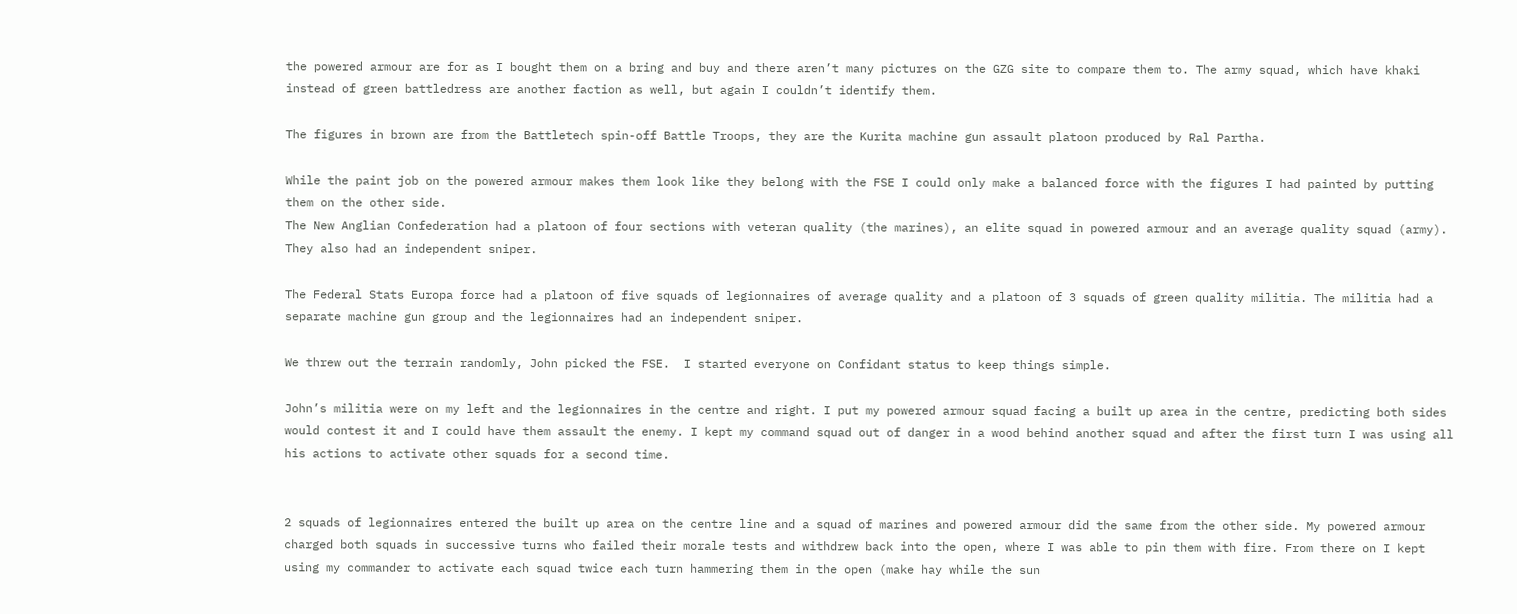the powered armour are for as I bought them on a bring and buy and there aren’t many pictures on the GZG site to compare them to. The army squad, which have khaki instead of green battledress are another faction as well, but again I couldn’t identify them.

The figures in brown are from the Battletech spin-off Battle Troops, they are the Kurita machine gun assault platoon produced by Ral Partha.

While the paint job on the powered armour makes them look like they belong with the FSE I could only make a balanced force with the figures I had painted by putting them on the other side.
The New Anglian Confederation had a platoon of four sections with veteran quality (the marines), an elite squad in powered armour and an average quality squad (army). They also had an independent sniper.

The Federal Stats Europa force had a platoon of five squads of legionnaires of average quality and a platoon of 3 squads of green quality militia. The militia had a separate machine gun group and the legionnaires had an independent sniper.

We threw out the terrain randomly, John picked the FSE.  I started everyone on Confidant status to keep things simple.

John’s militia were on my left and the legionnaires in the centre and right. I put my powered armour squad facing a built up area in the centre, predicting both sides would contest it and I could have them assault the enemy. I kept my command squad out of danger in a wood behind another squad and after the first turn I was using all his actions to activate other squads for a second time.


2 squads of legionnaires entered the built up area on the centre line and a squad of marines and powered armour did the same from the other side. My powered armour charged both squads in successive turns who failed their morale tests and withdrew back into the open, where I was able to pin them with fire. From there on I kept using my commander to activate each squad twice each turn hammering them in the open (make hay while the sun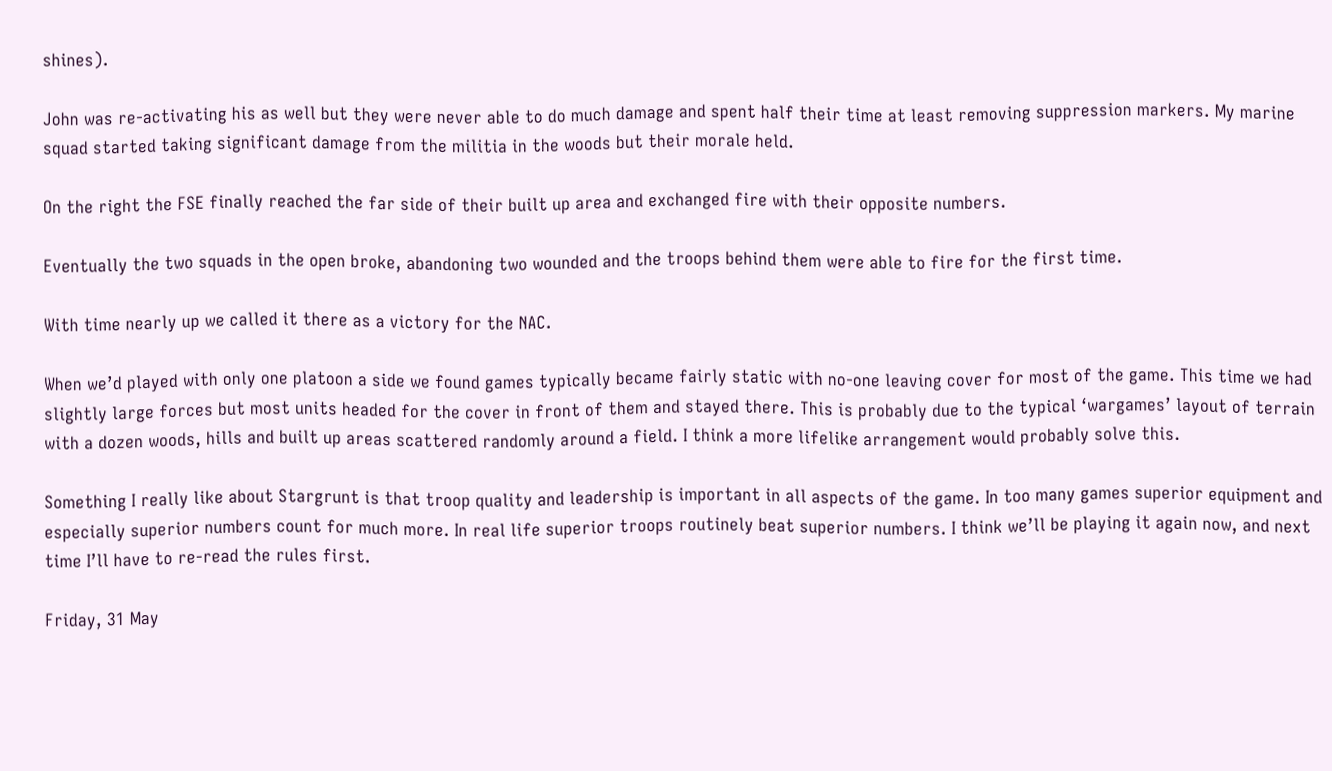shines).

John was re-activating his as well but they were never able to do much damage and spent half their time at least removing suppression markers. My marine squad started taking significant damage from the militia in the woods but their morale held.

On the right the FSE finally reached the far side of their built up area and exchanged fire with their opposite numbers.

Eventually the two squads in the open broke, abandoning two wounded and the troops behind them were able to fire for the first time.

With time nearly up we called it there as a victory for the NAC.

When we’d played with only one platoon a side we found games typically became fairly static with no-one leaving cover for most of the game. This time we had slightly large forces but most units headed for the cover in front of them and stayed there. This is probably due to the typical ‘wargames’ layout of terrain with a dozen woods, hills and built up areas scattered randomly around a field. I think a more lifelike arrangement would probably solve this.

Something I really like about Stargrunt is that troop quality and leadership is important in all aspects of the game. In too many games superior equipment and especially superior numbers count for much more. In real life superior troops routinely beat superior numbers. I think we’ll be playing it again now, and next time I’ll have to re-read the rules first.

Friday, 31 May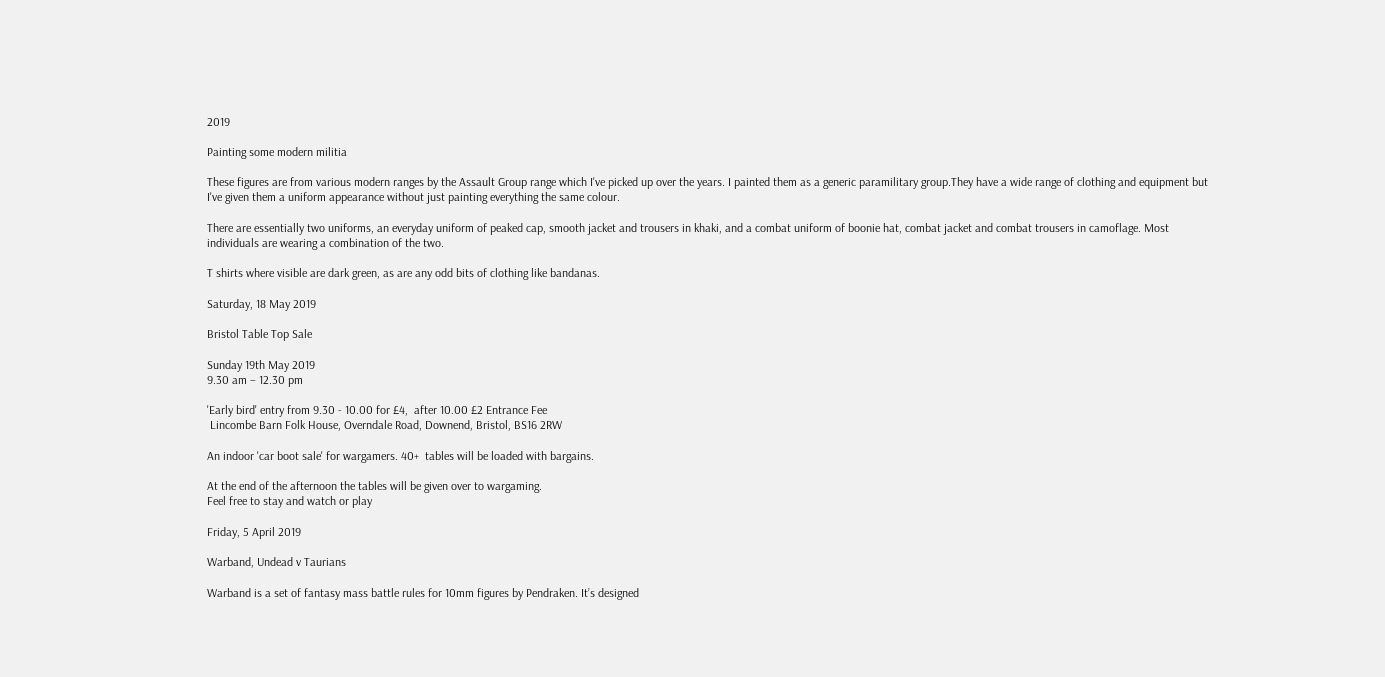2019

Painting some modern militia

These figures are from various modern ranges by the Assault Group range which I've picked up over the years. I painted them as a generic paramilitary group.They have a wide range of clothing and equipment but I've given them a uniform appearance without just painting everything the same colour.

There are essentially two uniforms, an everyday uniform of peaked cap, smooth jacket and trousers in khaki, and a combat uniform of boonie hat, combat jacket and combat trousers in camoflage. Most individuals are wearing a combination of the two.

T shirts where visible are dark green, as are any odd bits of clothing like bandanas.

Saturday, 18 May 2019

Bristol Table Top Sale

Sunday 19th May 2019
9.30 am – 12.30 pm

'Early bird' entry from 9.30 - 10.00 for £4,  after 10.00 £2 Entrance Fee
 Lincombe Barn Folk House, Overndale Road, Downend, Bristol, BS16 2RW

An indoor 'car boot sale' for wargamers. 40+  tables will be loaded with bargains.

At the end of the afternoon the tables will be given over to wargaming.
Feel free to stay and watch or play

Friday, 5 April 2019

Warband, Undead v Taurians

Warband is a set of fantasy mass battle rules for 10mm figures by Pendraken. It’s designed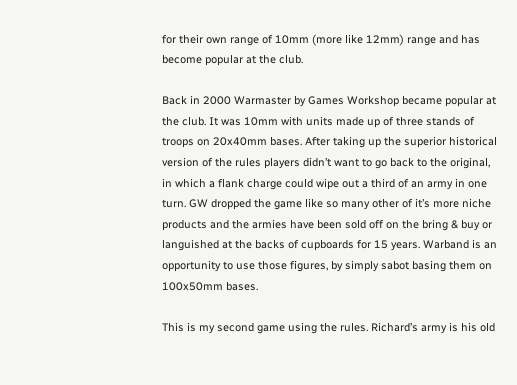for their own range of 10mm (more like 12mm) range and has become popular at the club.

Back in 2000 Warmaster by Games Workshop became popular at the club. It was 10mm with units made up of three stands of troops on 20x40mm bases. After taking up the superior historical version of the rules players didn’t want to go back to the original, in which a flank charge could wipe out a third of an army in one turn. GW dropped the game like so many other of it’s more niche products and the armies have been sold off on the bring & buy or languished at the backs of cupboards for 15 years. Warband is an opportunity to use those figures, by simply sabot basing them on 100x50mm bases.

This is my second game using the rules. Richard’s army is his old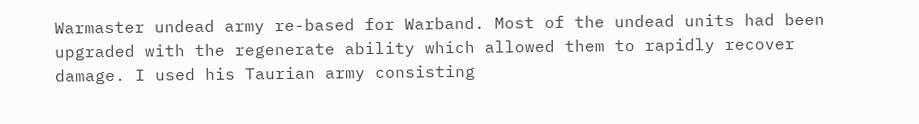Warmaster undead army re-based for Warband. Most of the undead units had been upgraded with the regenerate ability which allowed them to rapidly recover damage. I used his Taurian army consisting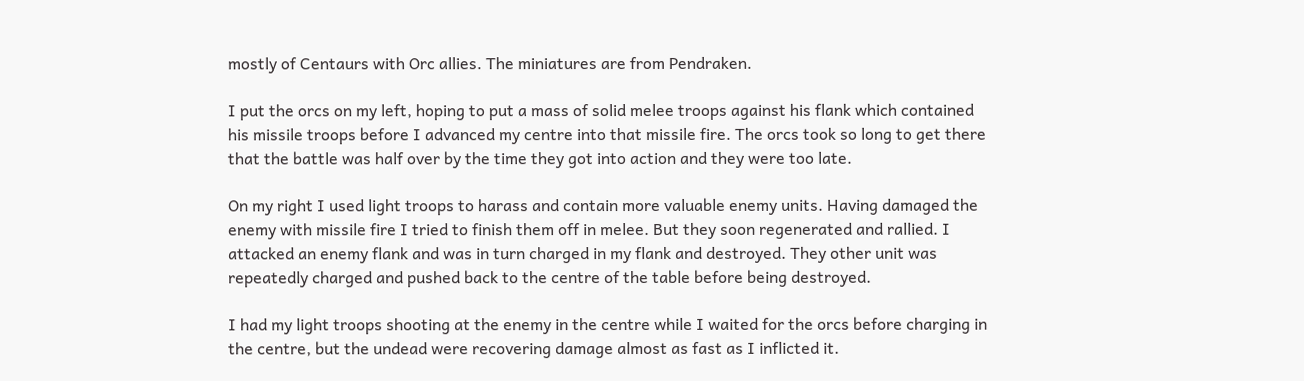mostly of Centaurs with Orc allies. The miniatures are from Pendraken.

I put the orcs on my left, hoping to put a mass of solid melee troops against his flank which contained his missile troops before I advanced my centre into that missile fire. The orcs took so long to get there that the battle was half over by the time they got into action and they were too late.

On my right I used light troops to harass and contain more valuable enemy units. Having damaged the enemy with missile fire I tried to finish them off in melee. But they soon regenerated and rallied. I attacked an enemy flank and was in turn charged in my flank and destroyed. They other unit was repeatedly charged and pushed back to the centre of the table before being destroyed.

I had my light troops shooting at the enemy in the centre while I waited for the orcs before charging in the centre, but the undead were recovering damage almost as fast as I inflicted it.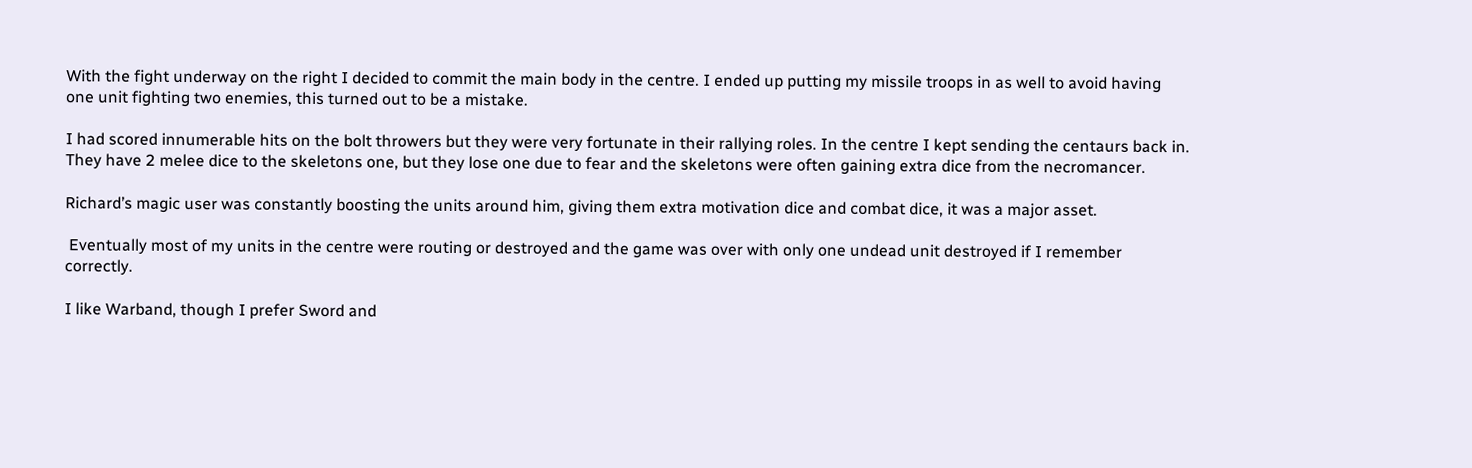With the fight underway on the right I decided to commit the main body in the centre. I ended up putting my missile troops in as well to avoid having one unit fighting two enemies, this turned out to be a mistake.

I had scored innumerable hits on the bolt throwers but they were very fortunate in their rallying roles. In the centre I kept sending the centaurs back in. They have 2 melee dice to the skeletons one, but they lose one due to fear and the skeletons were often gaining extra dice from the necromancer.

Richard’s magic user was constantly boosting the units around him, giving them extra motivation dice and combat dice, it was a major asset.

 Eventually most of my units in the centre were routing or destroyed and the game was over with only one undead unit destroyed if I remember correctly.

I like Warband, though I prefer Sword and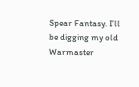Spear Fantasy. I’ll be digging my old Warmaster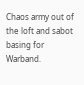Chaos army out of the loft and sabot basing for Warband.